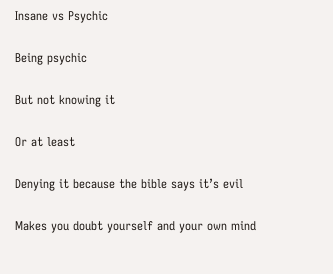Insane vs Psychic

Being psychic

But not knowing it

Or at least

Denying it because the bible says it’s evil

Makes you doubt yourself and your own mind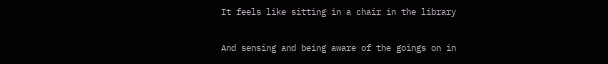It feels like sitting in a chair in the library

And sensing and being aware of the goings on in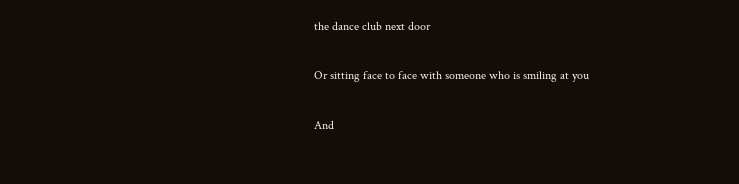the dance club next door

Or sitting face to face with someone who is smiling at you

And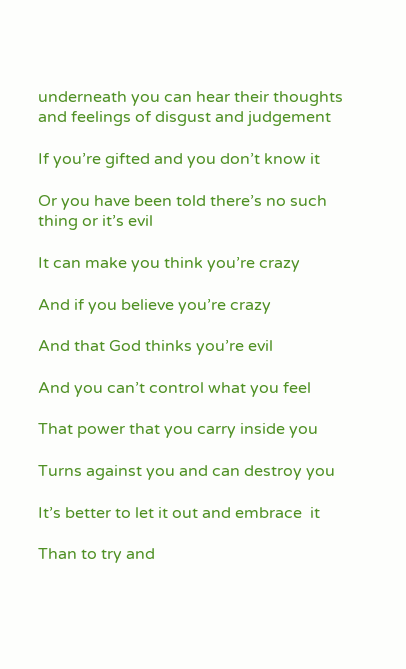underneath you can hear their thoughts and feelings of disgust and judgement

If you’re gifted and you don’t know it

Or you have been told there’s no such thing or it’s evil

It can make you think you’re crazy

And if you believe you’re crazy

And that God thinks you’re evil

And you can’t control what you feel

That power that you carry inside you

Turns against you and can destroy you

It’s better to let it out and embrace  it

Than to try and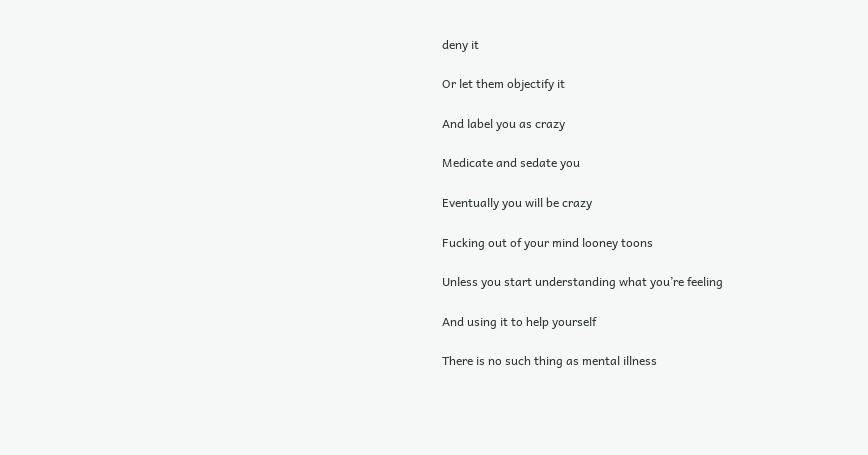deny it

Or let them objectify it

And label you as crazy

Medicate and sedate you

Eventually you will be crazy

Fucking out of your mind looney toons

Unless you start understanding what you’re feeling

And using it to help yourself

There is no such thing as mental illness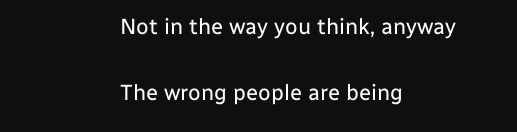Not in the way you think, anyway

The wrong people are being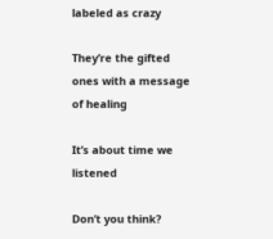labeled as crazy

They’re the gifted ones with a message of healing

It’s about time we listened

Don’t you think?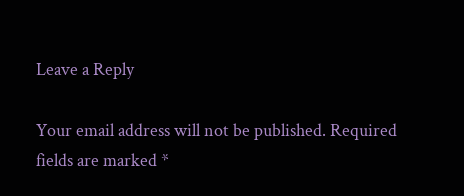Leave a Reply

Your email address will not be published. Required fields are marked *